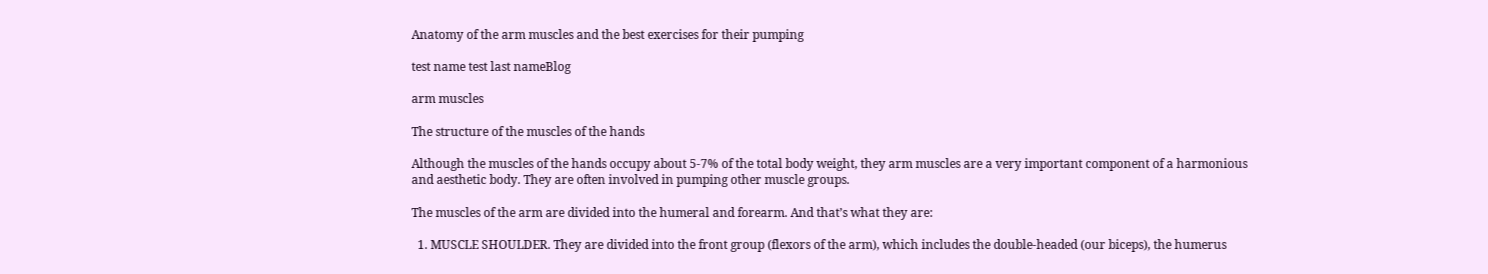Anatomy of the arm muscles and the best exercises for their pumping

test name test last nameBlog

arm muscles

The structure of the muscles of the hands

Although the muscles of the hands occupy about 5-7% of the total body weight, they arm muscles are a very important component of a harmonious and aesthetic body. They are often involved in pumping other muscle groups.

The muscles of the arm are divided into the humeral and forearm. And that’s what they are:

  1. MUSCLE SHOULDER. They are divided into the front group (flexors of the arm), which includes the double-headed (our biceps), the humerus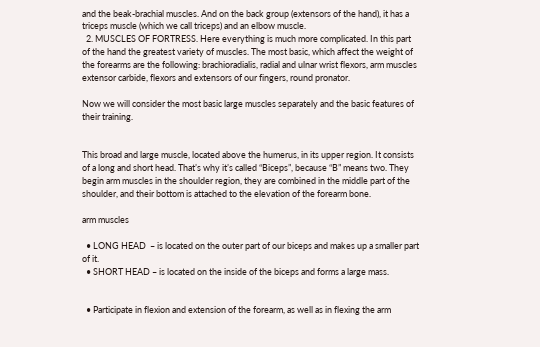and the beak-brachial muscles. And on the back group (extensors of the hand), it has a triceps muscle (which we call triceps) and an elbow muscle.
  2. MUSCLES OF FORTRESS. Here everything is much more complicated. In this part of the hand the greatest variety of muscles. The most basic, which affect the weight of the forearms are the following: brachioradialis, radial and ulnar wrist flexors, arm muscles extensor carbide, flexors and extensors of our fingers, round pronator.

Now we will consider the most basic large muscles separately and the basic features of their training.


This broad and large muscle, located above the humerus, in its upper region. It consists of a long and short head. That’s why it’s called “Biceps”, because “B” means two. They begin arm muscles in the shoulder region, they are combined in the middle part of the shoulder, and their bottom is attached to the elevation of the forearm bone.

arm muscles

  • LONG HEAD  – is located on the outer part of our biceps and makes up a smaller part of it.
  • SHORT HEAD – is located on the inside of the biceps and forms a large mass.


  • Participate in flexion and extension of the forearm, as well as in flexing the arm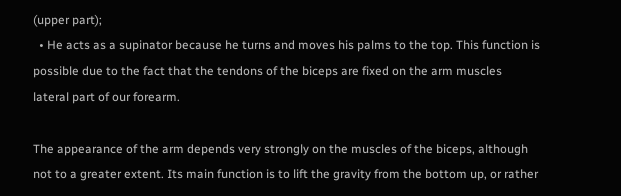(upper part);
  • He acts as a supinator because he turns and moves his palms to the top. This function is possible due to the fact that the tendons of the biceps are fixed on the arm muscles lateral part of our forearm.

The appearance of the arm depends very strongly on the muscles of the biceps, although not to a greater extent. Its main function is to lift the gravity from the bottom up, or rather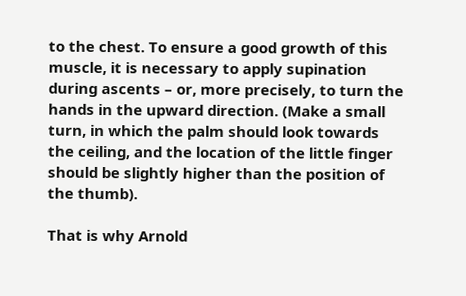to the chest. To ensure a good growth of this muscle, it is necessary to apply supination during ascents – or, more precisely, to turn the hands in the upward direction. (Make a small turn, in which the palm should look towards the ceiling, and the location of the little finger should be slightly higher than the position of the thumb).

That is why Arnold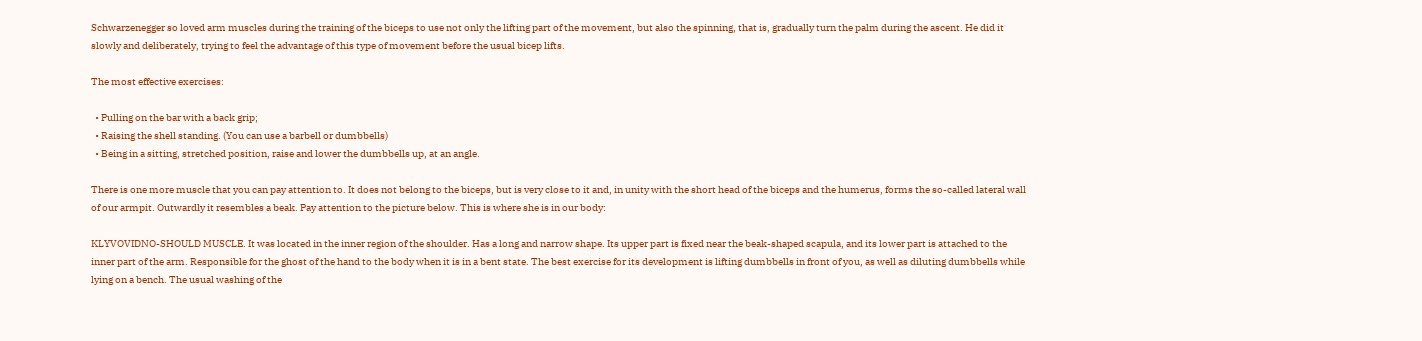Schwarzenegger so loved arm muscles during the training of the biceps to use not only the lifting part of the movement, but also the spinning, that is, gradually turn the palm during the ascent. He did it slowly and deliberately, trying to feel the advantage of this type of movement before the usual bicep lifts.

The most effective exercises:

  • Pulling on the bar with a back grip;
  • Raising the shell standing. (You can use a barbell or dumbbells)
  • Being in a sitting, stretched position, raise and lower the dumbbells up, at an angle.

There is one more muscle that you can pay attention to. It does not belong to the biceps, but is very close to it and, in unity with the short head of the biceps and the humerus, forms the so-called lateral wall of our armpit. Outwardly it resembles a beak. Pay attention to the picture below. This is where she is in our body:

KLYVOVIDNO-SHOULD MUSCLE. It was located in the inner region of the shoulder. Has a long and narrow shape. Its upper part is fixed near the beak-shaped scapula, and its lower part is attached to the inner part of the arm. Responsible for the ghost of the hand to the body when it is in a bent state. The best exercise for its development is lifting dumbbells in front of you, as well as diluting dumbbells while lying on a bench. The usual washing of the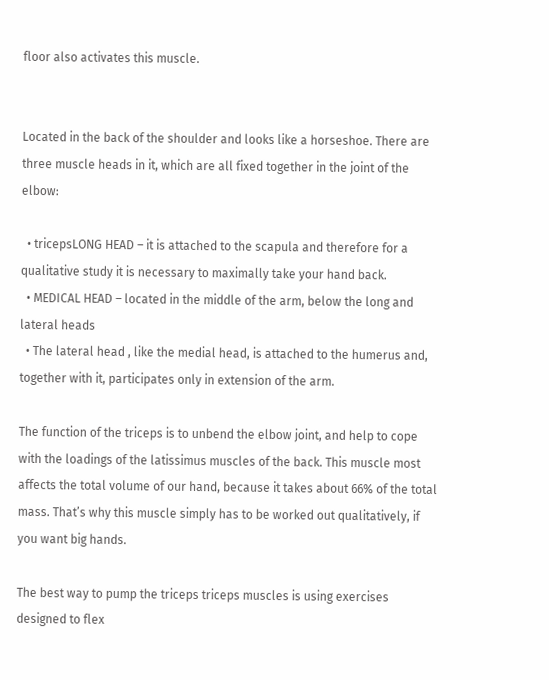floor also activates this muscle.


Located in the back of the shoulder and looks like a horseshoe. There are three muscle heads in it, which are all fixed together in the joint of the elbow:

  • tricepsLONG HEAD – it is attached to the scapula and therefore for a qualitative study it is necessary to maximally take your hand back.
  • MEDICAL HEAD – located in the middle of the arm, below the long and lateral heads
  • The lateral head , like the medial head, is attached to the humerus and, together with it, participates only in extension of the arm.

The function of the triceps is to unbend the elbow joint, and help to cope with the loadings of the latissimus muscles of the back. This muscle most affects the total volume of our hand, because it takes about 66% of the total mass. That’s why this muscle simply has to be worked out qualitatively, if you want big hands.

The best way to pump the triceps triceps muscles is using exercises designed to flex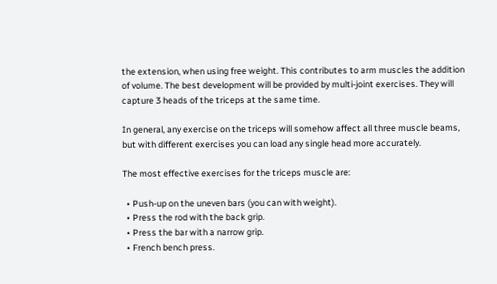the extension, when using free weight. This contributes to arm muscles the addition of volume. The best development will be provided by multi-joint exercises. They will capture 3 heads of the triceps at the same time.

In general, any exercise on the triceps will somehow affect all three muscle beams, but with different exercises you can load any single head more accurately.

The most effective exercises for the triceps muscle are:

  • Push-up on the uneven bars (you can with weight).
  • Press the rod with the back grip.
  • Press the bar with a narrow grip.
  • French bench press.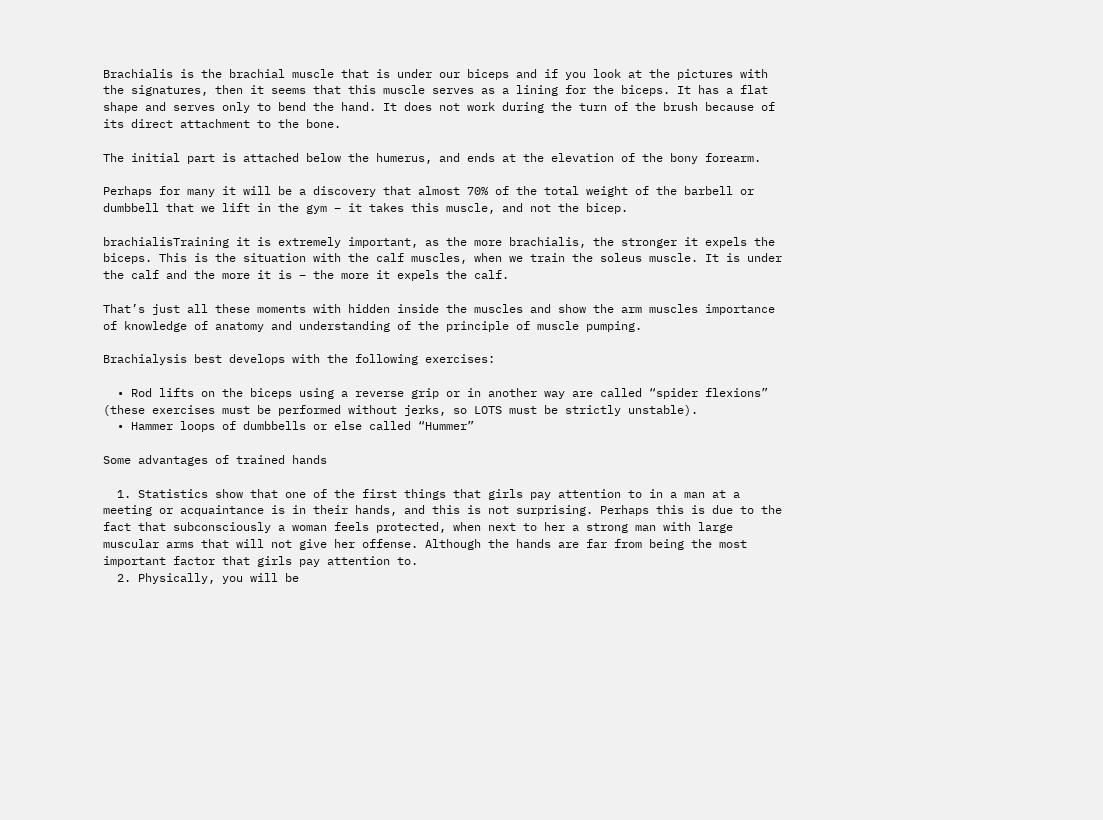Brachialis is the brachial muscle that is under our biceps and if you look at the pictures with the signatures, then it seems that this muscle serves as a lining for the biceps. It has a flat shape and serves only to bend the hand. It does not work during the turn of the brush because of its direct attachment to the bone.

The initial part is attached below the humerus, and ends at the elevation of the bony forearm.

Perhaps for many it will be a discovery that almost 70% of the total weight of the barbell or dumbbell that we lift in the gym – it takes this muscle, and not the bicep.

brachialisTraining it is extremely important, as the more brachialis, the stronger it expels the biceps. This is the situation with the calf muscles, when we train the soleus muscle. It is under the calf and the more it is – the more it expels the calf.

That’s just all these moments with hidden inside the muscles and show the arm muscles importance of knowledge of anatomy and understanding of the principle of muscle pumping.

Brachialysis best develops with the following exercises:

  • Rod lifts on the biceps using a reverse grip or in another way are called “spider flexions” (these exercises must be performed without jerks, so LOTS must be strictly unstable).
  • Hammer loops of dumbbells or else called “Hummer”

Some advantages of trained hands

  1. Statistics show that one of the first things that girls pay attention to in a man at a meeting or acquaintance is in their hands, and this is not surprising. Perhaps this is due to the fact that subconsciously a woman feels protected, when next to her a strong man with large muscular arms that will not give her offense. Although the hands are far from being the most important factor that girls pay attention to.
  2. Physically, you will be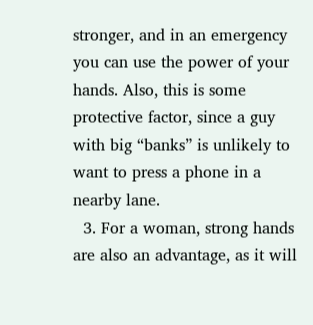stronger, and in an emergency you can use the power of your hands. Also, this is some protective factor, since a guy with big “banks” is unlikely to want to press a phone in a nearby lane.
  3. For a woman, strong hands are also an advantage, as it will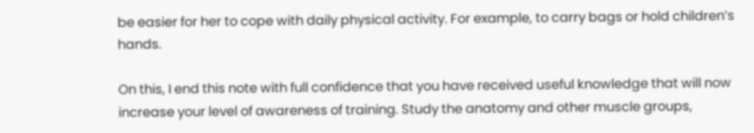be easier for her to cope with daily physical activity. For example, to carry bags or hold children’s hands.

On this, I end this note with full confidence that you have received useful knowledge that will now increase your level of awareness of training. Study the anatomy and other muscle groups,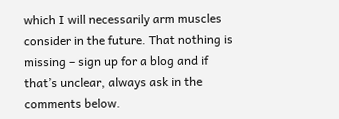which I will necessarily arm muscles consider in the future. That nothing is missing – sign up for a blog and if that’s unclear, always ask in the comments below.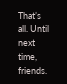That’s all. Until next time, friends.